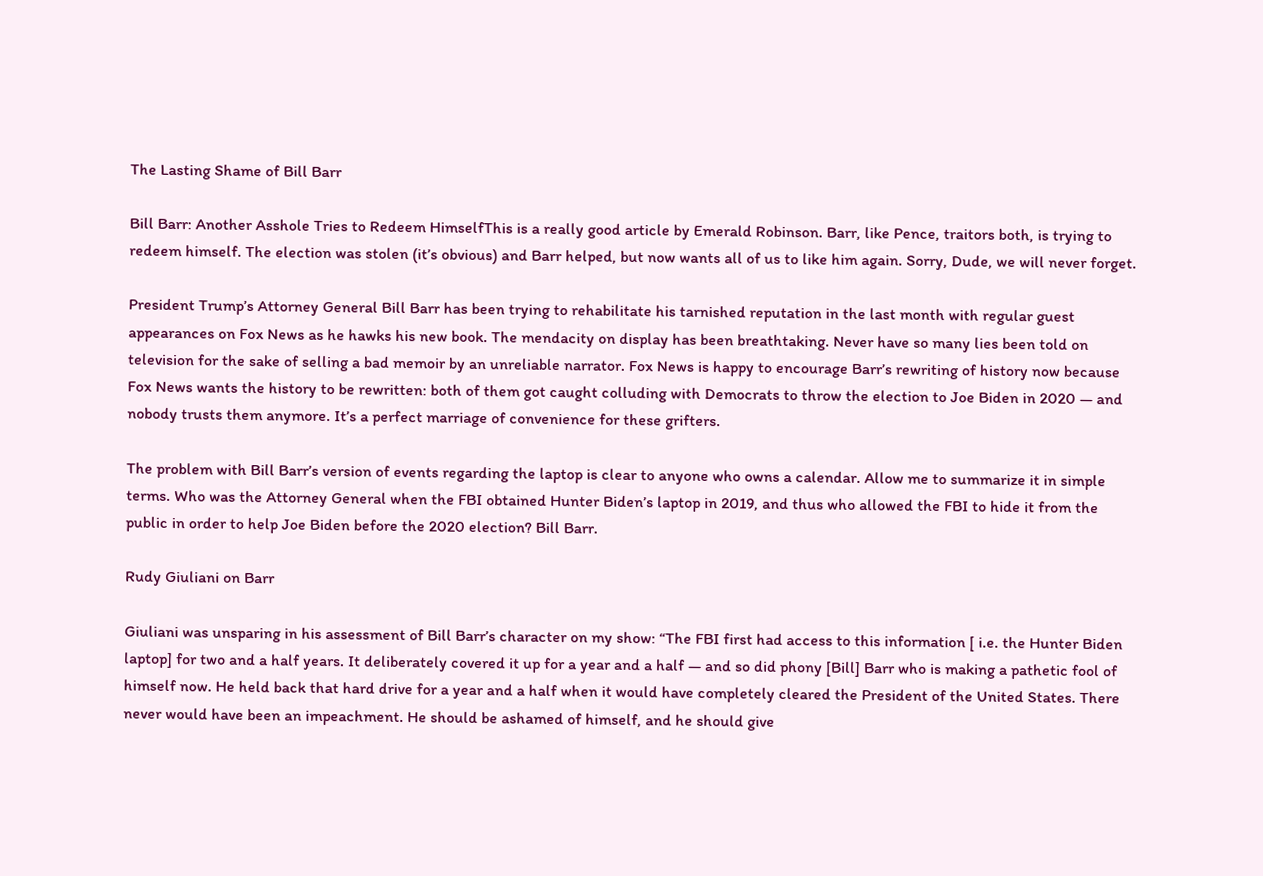The Lasting Shame of Bill Barr

Bill Barr: Another Asshole Tries to Redeem HimselfThis is a really good article by Emerald Robinson. Barr, like Pence, traitors both, is trying to redeem himself. The election was stolen (it’s obvious) and Barr helped, but now wants all of us to like him again. Sorry, Dude, we will never forget.

President Trump’s Attorney General Bill Barr has been trying to rehabilitate his tarnished reputation in the last month with regular guest appearances on Fox News as he hawks his new book. The mendacity on display has been breathtaking. Never have so many lies been told on television for the sake of selling a bad memoir by an unreliable narrator. Fox News is happy to encourage Barr’s rewriting of history now because Fox News wants the history to be rewritten: both of them got caught colluding with Democrats to throw the election to Joe Biden in 2020 — and nobody trusts them anymore. It’s a perfect marriage of convenience for these grifters.

The problem with Bill Barr’s version of events regarding the laptop is clear to anyone who owns a calendar. Allow me to summarize it in simple terms. Who was the Attorney General when the FBI obtained Hunter Biden’s laptop in 2019, and thus who allowed the FBI to hide it from the public in order to help Joe Biden before the 2020 election? Bill Barr.

Rudy Giuliani on Barr

Giuliani was unsparing in his assessment of Bill Barr’s character on my show: “The FBI first had access to this information [ i.e. the Hunter Biden laptop] for two and a half years. It deliberately covered it up for a year and a half — and so did phony [Bill] Barr who is making a pathetic fool of himself now. He held back that hard drive for a year and a half when it would have completely cleared the President of the United States. There never would have been an impeachment. He should be ashamed of himself, and he should give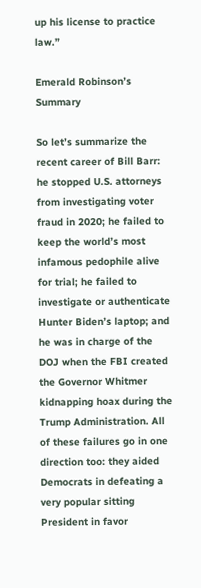up his license to practice law.”

Emerald Robinson’s Summary

So let’s summarize the recent career of Bill Barr: he stopped U.S. attorneys from investigating voter fraud in 2020; he failed to keep the world’s most infamous pedophile alive for trial; he failed to investigate or authenticate Hunter Biden’s laptop; and he was in charge of the DOJ when the FBI created the Governor Whitmer kidnapping hoax during the Trump Administration. All of these failures go in one direction too: they aided Democrats in defeating a very popular sitting President in favor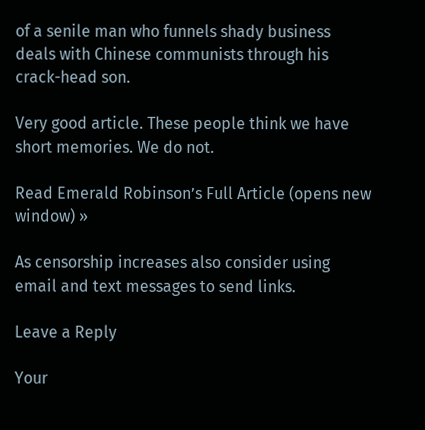of a senile man who funnels shady business deals with Chinese communists through his crack-head son.

Very good article. These people think we have short memories. We do not.

Read Emerald Robinson’s Full Article (opens new window) »

As censorship increases also consider using email and text messages to send links.

Leave a Reply

Your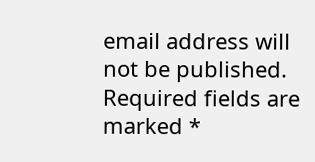email address will not be published. Required fields are marked *